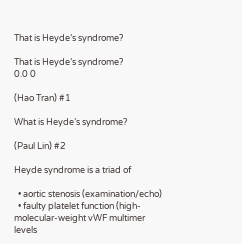That is Heyde’s syndrome?

That is Heyde’s syndrome?
0.0 0

(Hao Tran) #1

What is Heyde’s syndrome?

(Paul Lin) #2

Heyde syndrome is a triad of

  • aortic stenosis (examination/echo)
  • faulty platelet function (high-molecular-weight vWF multimer levels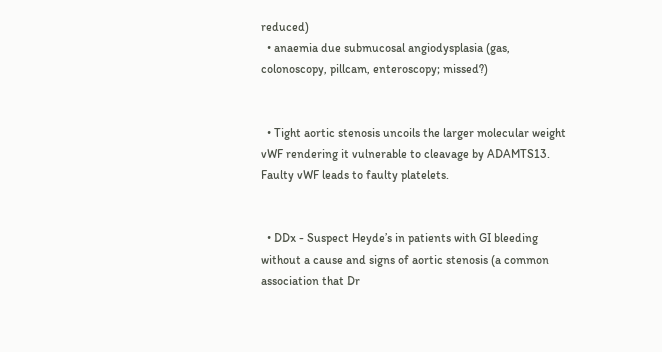reduced)
  • anaemia due submucosal angiodysplasia (gas, colonoscopy, pillcam, enteroscopy; missed?)


  • Tight aortic stenosis uncoils the larger molecular weight vWF rendering it vulnerable to cleavage by ADAMTS13. Faulty vWF leads to faulty platelets.


  • DDx - Suspect Heyde’s in patients with GI bleeding without a cause and signs of aortic stenosis (a common association that Dr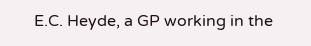E.C. Heyde, a GP working in the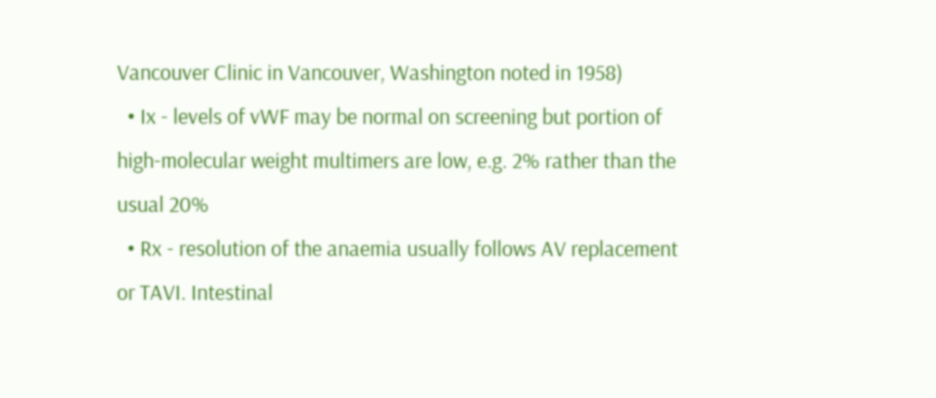Vancouver Clinic in Vancouver, Washington noted in 1958)
  • Ix - levels of vWF may be normal on screening but portion of high-molecular weight multimers are low, e.g. 2% rather than the usual 20%
  • Rx - resolution of the anaemia usually follows AV replacement or TAVI. Intestinal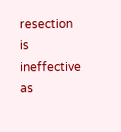resection is ineffective as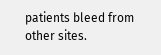patients bleed from other sites.